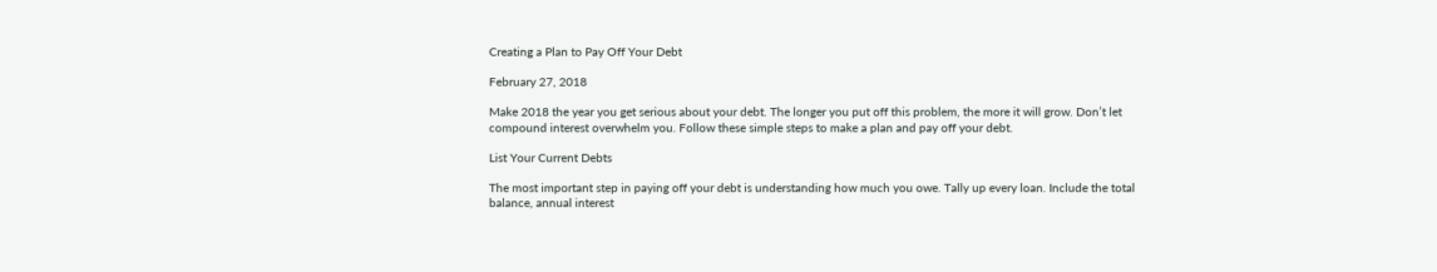Creating a Plan to Pay Off Your Debt

February 27, 2018

Make 2018 the year you get serious about your debt. The longer you put off this problem, the more it will grow. Don’t let compound interest overwhelm you. Follow these simple steps to make a plan and pay off your debt.

List Your Current Debts

The most important step in paying off your debt is understanding how much you owe. Tally up every loan. Include the total balance, annual interest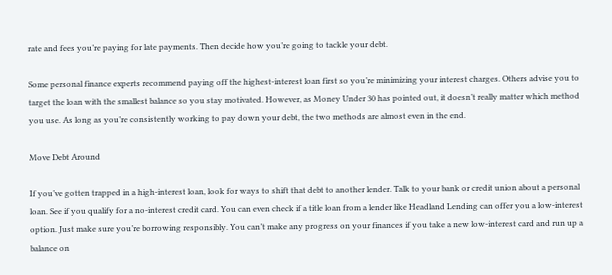rate and fees you’re paying for late payments. Then decide how you’re going to tackle your debt.

Some personal finance experts recommend paying off the highest-interest loan first so you’re minimizing your interest charges. Others advise you to target the loan with the smallest balance so you stay motivated. However, as Money Under 30 has pointed out, it doesn’t really matter which method you use. As long as you’re consistently working to pay down your debt, the two methods are almost even in the end.

Move Debt Around

If you’ve gotten trapped in a high-interest loan, look for ways to shift that debt to another lender. Talk to your bank or credit union about a personal loan. See if you qualify for a no-interest credit card. You can even check if a title loan from a lender like Headland Lending can offer you a low-interest option. Just make sure you’re borrowing responsibly. You can’t make any progress on your finances if you take a new low-interest card and run up a balance on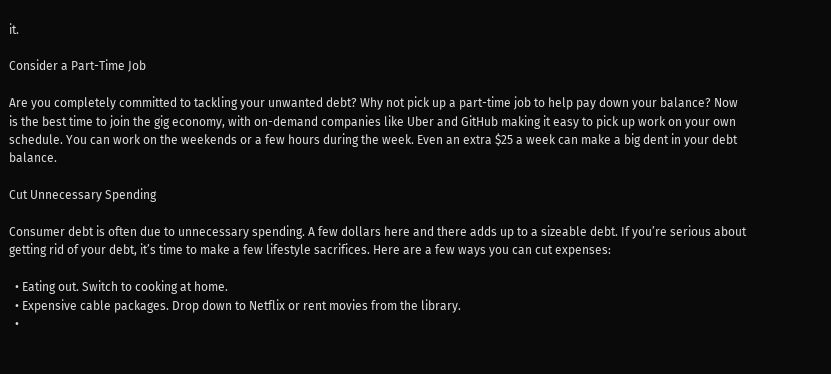it.

Consider a Part-Time Job

Are you completely committed to tackling your unwanted debt? Why not pick up a part-time job to help pay down your balance? Now is the best time to join the gig economy, with on-demand companies like Uber and GitHub making it easy to pick up work on your own schedule. You can work on the weekends or a few hours during the week. Even an extra $25 a week can make a big dent in your debt balance.

Cut Unnecessary Spending

Consumer debt is often due to unnecessary spending. A few dollars here and there adds up to a sizeable debt. If you’re serious about getting rid of your debt, it’s time to make a few lifestyle sacrifices. Here are a few ways you can cut expenses:

  • Eating out. Switch to cooking at home.
  • Expensive cable packages. Drop down to Netflix or rent movies from the library.
  •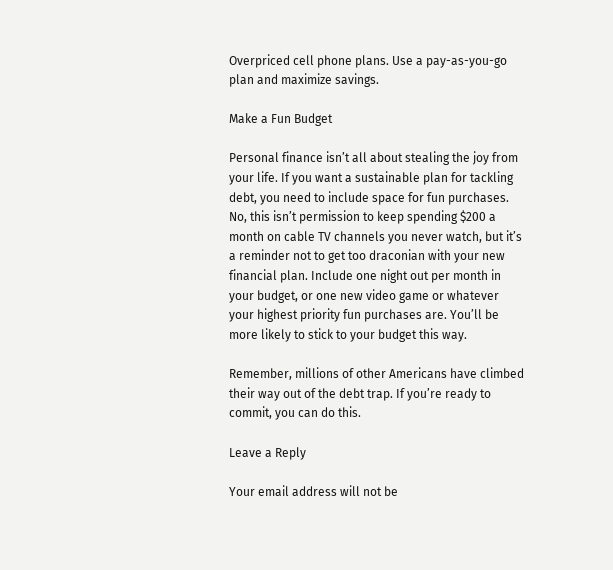Overpriced cell phone plans. Use a pay-as-you-go plan and maximize savings.

Make a Fun Budget

Personal finance isn’t all about stealing the joy from your life. If you want a sustainable plan for tackling debt, you need to include space for fun purchases. No, this isn’t permission to keep spending $200 a month on cable TV channels you never watch, but it’s a reminder not to get too draconian with your new financial plan. Include one night out per month in your budget, or one new video game or whatever your highest priority fun purchases are. You’ll be more likely to stick to your budget this way.

Remember, millions of other Americans have climbed their way out of the debt trap. If you’re ready to commit, you can do this.

Leave a Reply

Your email address will not be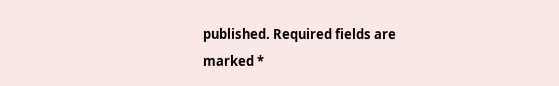published. Required fields are marked *